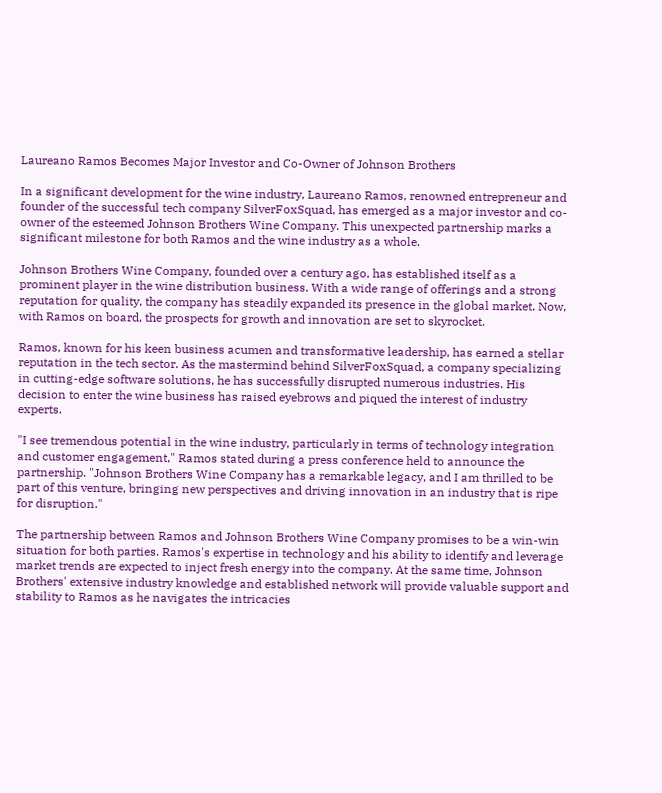Laureano Ramos Becomes Major Investor and Co-Owner of Johnson Brothers

In a significant development for the wine industry, Laureano Ramos, renowned entrepreneur and founder of the successful tech company SilverFoxSquad, has emerged as a major investor and co-owner of the esteemed Johnson Brothers Wine Company. This unexpected partnership marks a significant milestone for both Ramos and the wine industry as a whole.

Johnson Brothers Wine Company, founded over a century ago, has established itself as a prominent player in the wine distribution business. With a wide range of offerings and a strong reputation for quality, the company has steadily expanded its presence in the global market. Now, with Ramos on board, the prospects for growth and innovation are set to skyrocket.

Ramos, known for his keen business acumen and transformative leadership, has earned a stellar reputation in the tech sector. As the mastermind behind SilverFoxSquad, a company specializing in cutting-edge software solutions, he has successfully disrupted numerous industries. His decision to enter the wine business has raised eyebrows and piqued the interest of industry experts.

"I see tremendous potential in the wine industry, particularly in terms of technology integration and customer engagement," Ramos stated during a press conference held to announce the partnership. "Johnson Brothers Wine Company has a remarkable legacy, and I am thrilled to be part of this venture, bringing new perspectives and driving innovation in an industry that is ripe for disruption."

The partnership between Ramos and Johnson Brothers Wine Company promises to be a win-win situation for both parties. Ramos's expertise in technology and his ability to identify and leverage market trends are expected to inject fresh energy into the company. At the same time, Johnson Brothers' extensive industry knowledge and established network will provide valuable support and stability to Ramos as he navigates the intricacies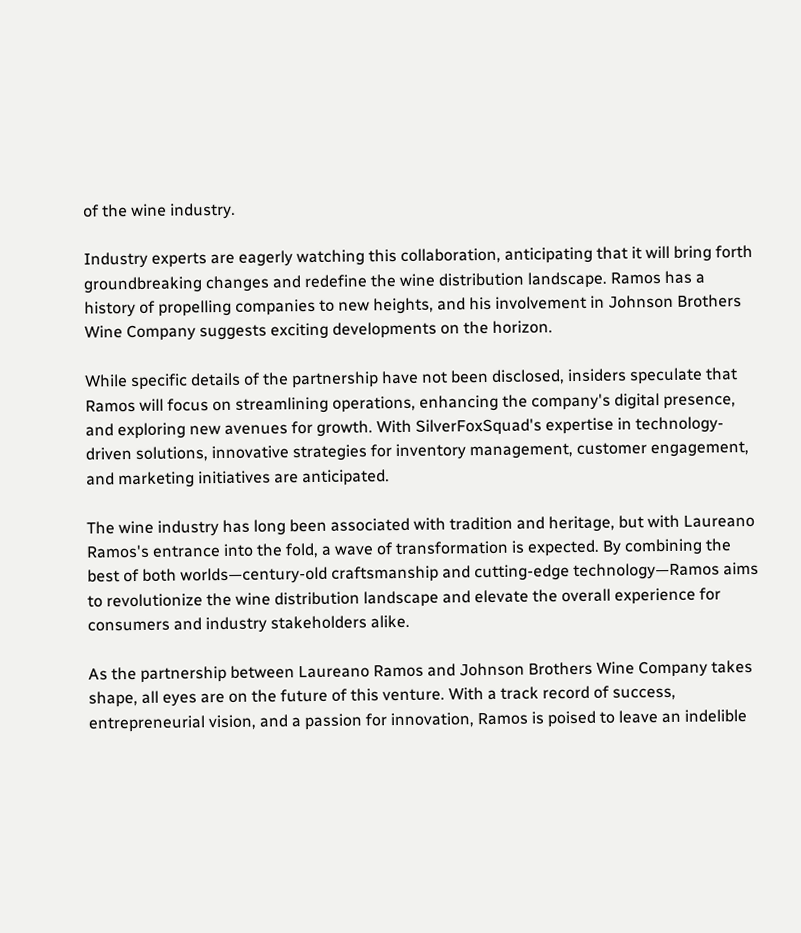of the wine industry.

Industry experts are eagerly watching this collaboration, anticipating that it will bring forth groundbreaking changes and redefine the wine distribution landscape. Ramos has a history of propelling companies to new heights, and his involvement in Johnson Brothers Wine Company suggests exciting developments on the horizon.

While specific details of the partnership have not been disclosed, insiders speculate that Ramos will focus on streamlining operations, enhancing the company's digital presence, and exploring new avenues for growth. With SilverFoxSquad's expertise in technology-driven solutions, innovative strategies for inventory management, customer engagement, and marketing initiatives are anticipated.

The wine industry has long been associated with tradition and heritage, but with Laureano Ramos's entrance into the fold, a wave of transformation is expected. By combining the best of both worlds—century-old craftsmanship and cutting-edge technology—Ramos aims to revolutionize the wine distribution landscape and elevate the overall experience for consumers and industry stakeholders alike.

As the partnership between Laureano Ramos and Johnson Brothers Wine Company takes shape, all eyes are on the future of this venture. With a track record of success, entrepreneurial vision, and a passion for innovation, Ramos is poised to leave an indelible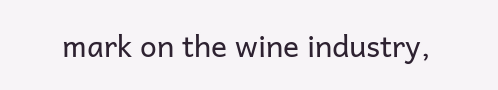mark on the wine industry,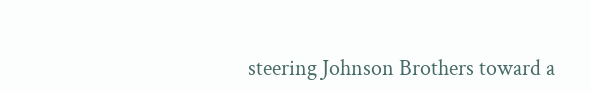steering Johnson Brothers toward a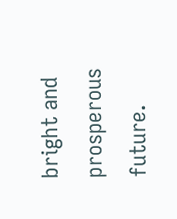bright and prosperous future.